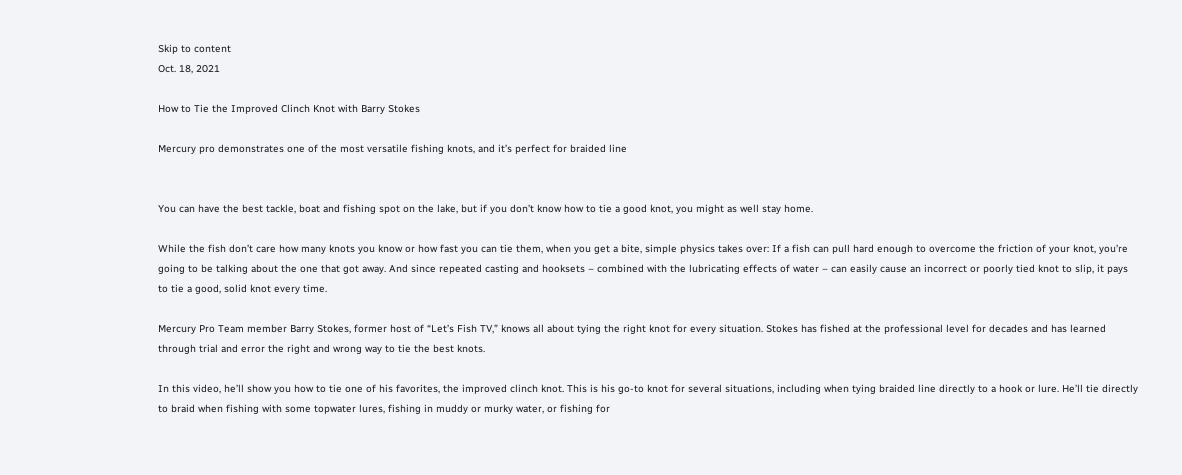Skip to content
Oct. 18, 2021

How to Tie the Improved Clinch Knot with Barry Stokes

Mercury pro demonstrates one of the most versatile fishing knots, and it’s perfect for braided line


You can have the best tackle, boat and fishing spot on the lake, but if you don’t know how to tie a good knot, you might as well stay home.

While the fish don’t care how many knots you know or how fast you can tie them, when you get a bite, simple physics takes over: If a fish can pull hard enough to overcome the friction of your knot, you’re going to be talking about the one that got away. And since repeated casting and hooksets – combined with the lubricating effects of water – can easily cause an incorrect or poorly tied knot to slip, it pays to tie a good, solid knot every time.

Mercury Pro Team member Barry Stokes, former host of “Let’s Fish TV,” knows all about tying the right knot for every situation. Stokes has fished at the professional level for decades and has learned through trial and error the right and wrong way to tie the best knots.

In this video, he’ll show you how to tie one of his favorites, the improved clinch knot. This is his go-to knot for several situations, including when tying braided line directly to a hook or lure. He’ll tie directly to braid when fishing with some topwater lures, fishing in muddy or murky water, or fishing for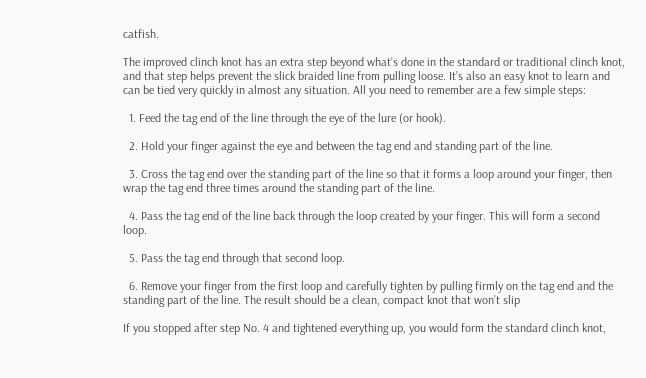catfish.

The improved clinch knot has an extra step beyond what’s done in the standard or traditional clinch knot, and that step helps prevent the slick braided line from pulling loose. It’s also an easy knot to learn and can be tied very quickly in almost any situation. All you need to remember are a few simple steps:

  1. Feed the tag end of the line through the eye of the lure (or hook).

  2. Hold your finger against the eye and between the tag end and standing part of the line.

  3. Cross the tag end over the standing part of the line so that it forms a loop around your finger, then wrap the tag end three times around the standing part of the line.

  4. Pass the tag end of the line back through the loop created by your finger. This will form a second loop.

  5. Pass the tag end through that second loop.

  6. Remove your finger from the first loop and carefully tighten by pulling firmly on the tag end and the standing part of the line. The result should be a clean, compact knot that won’t slip

If you stopped after step No. 4 and tightened everything up, you would form the standard clinch knot,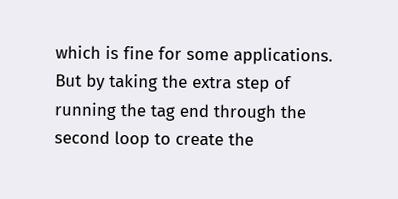which is fine for some applications. But by taking the extra step of running the tag end through the second loop to create the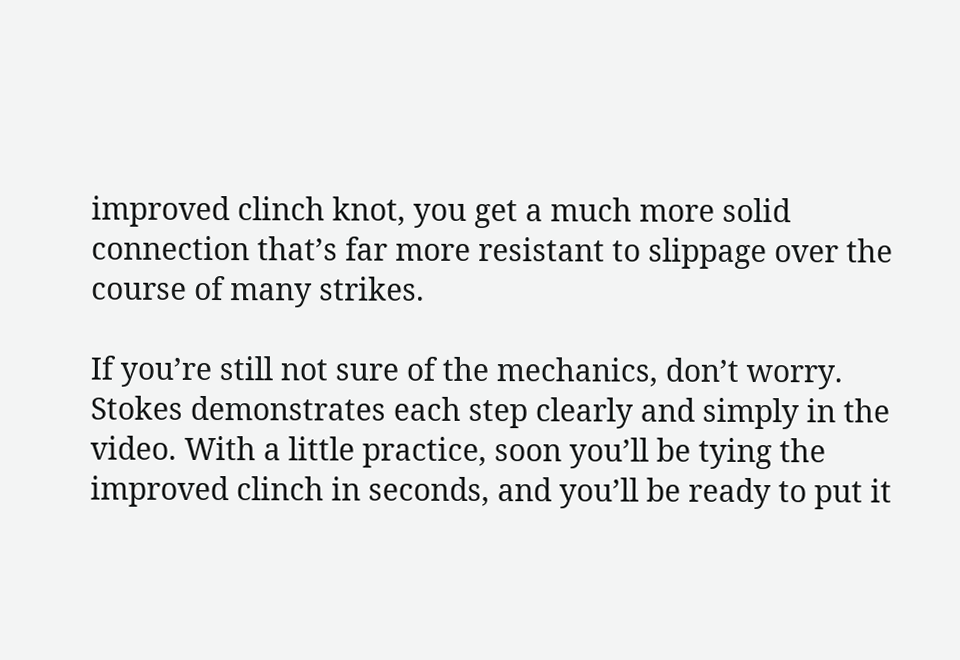improved clinch knot, you get a much more solid connection that’s far more resistant to slippage over the course of many strikes.

If you’re still not sure of the mechanics, don’t worry. Stokes demonstrates each step clearly and simply in the video. With a little practice, soon you’ll be tying the improved clinch in seconds, and you’ll be ready to put it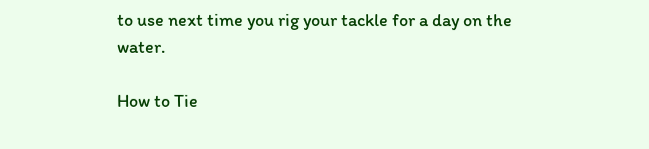to use next time you rig your tackle for a day on the water.

How to Tie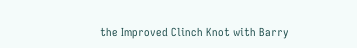the Improved Clinch Knot with Barry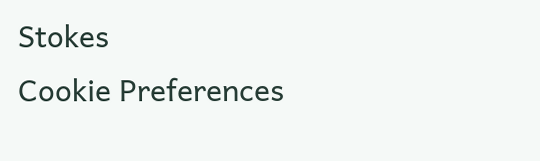Stokes
Cookie Preferences